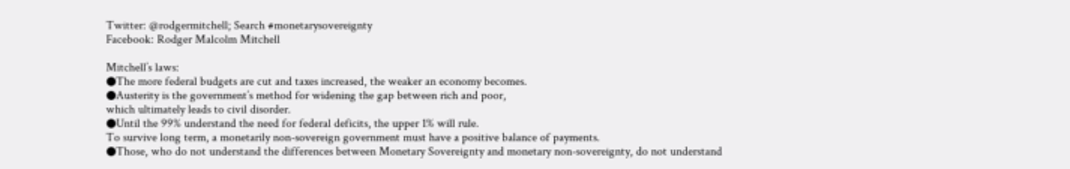Twitter: @rodgermitchell; Search #monetarysovereignty
Facebook: Rodger Malcolm Mitchell

Mitchell’s laws:
●The more federal budgets are cut and taxes increased, the weaker an economy becomes.
●Austerity is the government’s method for widening the gap between rich and poor,
which ultimately leads to civil disorder.
●Until the 99% understand the need for federal deficits, the upper 1% will rule.
To survive long term, a monetarily non-sovereign government must have a positive balance of payments.
●Those, who do not understand the differences between Monetary Sovereignty and monetary non-sovereignty, do not understand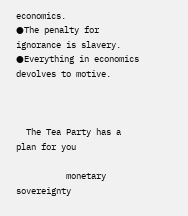economics.
●The penalty for ignorance is slavery.
●Everything in economics devolves to motive.



  The Tea Party has a plan for you

          monetary sovereignty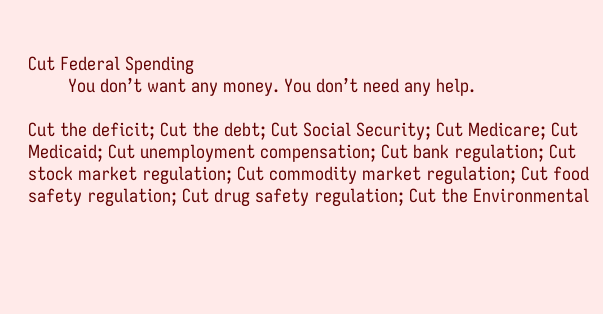Cut Federal Spending
        You don’t want any money. You don’t need any help.

Cut the deficit; Cut the debt; Cut Social Security; Cut Medicare; Cut Medicaid; Cut unemployment compensation; Cut bank regulation; Cut stock market regulation; Cut commodity market regulation; Cut food safety regulation; Cut drug safety regulation; Cut the Environmental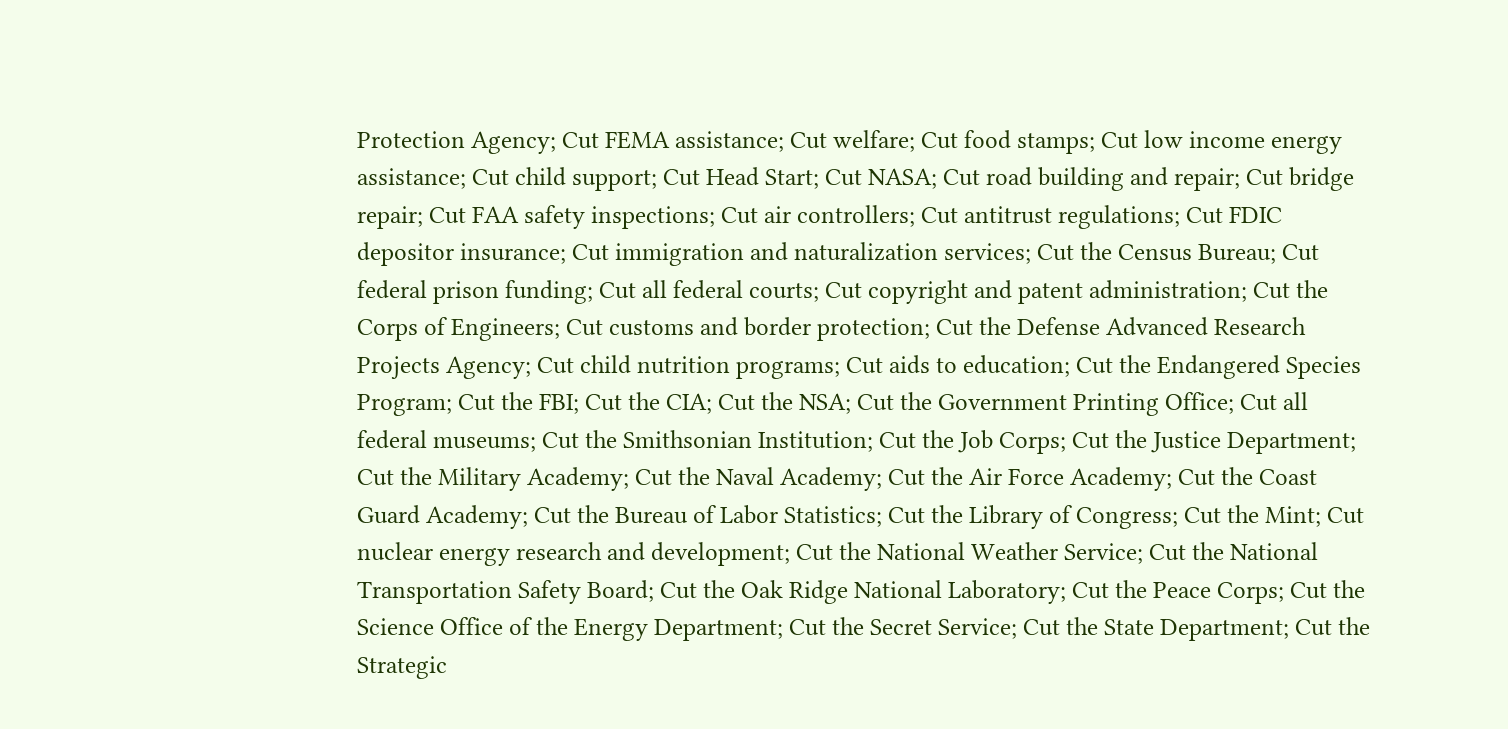Protection Agency; Cut FEMA assistance; Cut welfare; Cut food stamps; Cut low income energy assistance; Cut child support; Cut Head Start; Cut NASA; Cut road building and repair; Cut bridge repair; Cut FAA safety inspections; Cut air controllers; Cut antitrust regulations; Cut FDIC depositor insurance; Cut immigration and naturalization services; Cut the Census Bureau; Cut federal prison funding; Cut all federal courts; Cut copyright and patent administration; Cut the Corps of Engineers; Cut customs and border protection; Cut the Defense Advanced Research Projects Agency; Cut child nutrition programs; Cut aids to education; Cut the Endangered Species Program; Cut the FBI; Cut the CIA; Cut the NSA; Cut the Government Printing Office; Cut all federal museums; Cut the Smithsonian Institution; Cut the Job Corps; Cut the Justice Department; Cut the Military Academy; Cut the Naval Academy; Cut the Air Force Academy; Cut the Coast Guard Academy; Cut the Bureau of Labor Statistics; Cut the Library of Congress; Cut the Mint; Cut nuclear energy research and development; Cut the National Weather Service; Cut the National Transportation Safety Board; Cut the Oak Ridge National Laboratory; Cut the Peace Corps; Cut the Science Office of the Energy Department; Cut the Secret Service; Cut the State Department; Cut the Strategic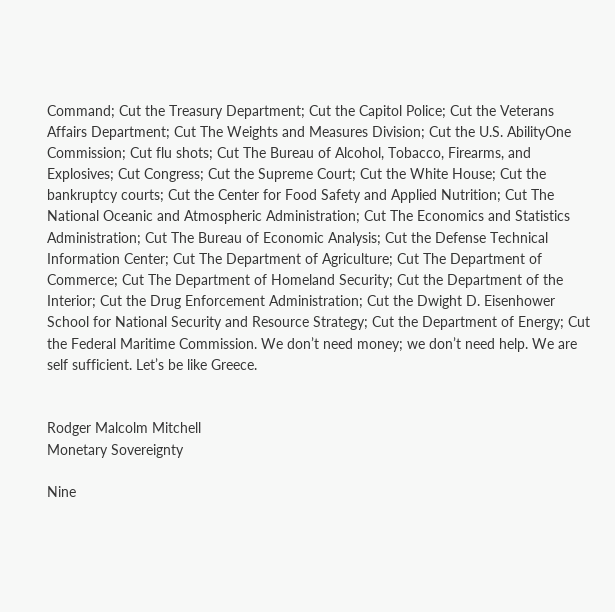Command; Cut the Treasury Department; Cut the Capitol Police; Cut the Veterans Affairs Department; Cut The Weights and Measures Division; Cut the U.S. AbilityOne Commission; Cut flu shots; Cut The Bureau of Alcohol, Tobacco, Firearms, and Explosives; Cut Congress; Cut the Supreme Court; Cut the White House; Cut the bankruptcy courts; Cut the Center for Food Safety and Applied Nutrition; Cut The National Oceanic and Atmospheric Administration; Cut The Economics and Statistics Administration; Cut The Bureau of Economic Analysis; Cut the Defense Technical Information Center; Cut The Department of Agriculture; Cut The Department of Commerce; Cut The Department of Homeland Security; Cut the Department of the Interior; Cut the Drug Enforcement Administration; Cut the Dwight D. Eisenhower School for National Security and Resource Strategy; Cut the Department of Energy; Cut the Federal Maritime Commission. We don’t need money; we don’t need help. We are self sufficient. Let’s be like Greece.


Rodger Malcolm Mitchell
Monetary Sovereignty

Nine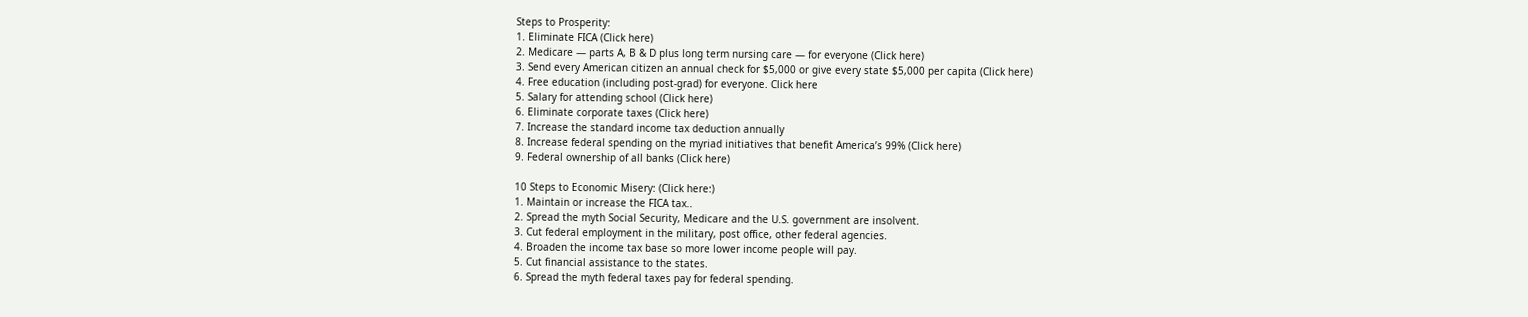Steps to Prosperity:
1. Eliminate FICA (Click here)
2. Medicare — parts A, B & D plus long term nursing care — for everyone (Click here)
3. Send every American citizen an annual check for $5,000 or give every state $5,000 per capita (Click here)
4. Free education (including post-grad) for everyone. Click here
5. Salary for attending school (Click here)
6. Eliminate corporate taxes (Click here)
7. Increase the standard income tax deduction annually
8. Increase federal spending on the myriad initiatives that benefit America’s 99% (Click here)
9. Federal ownership of all banks (Click here)

10 Steps to Economic Misery: (Click here:)
1. Maintain or increase the FICA tax..
2. Spread the myth Social Security, Medicare and the U.S. government are insolvent.
3. Cut federal employment in the military, post office, other federal agencies.
4. Broaden the income tax base so more lower income people will pay.
5. Cut financial assistance to the states.
6. Spread the myth federal taxes pay for federal spending.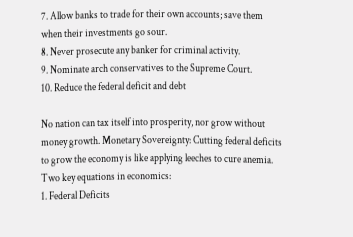7. Allow banks to trade for their own accounts; save them when their investments go sour.
8. Never prosecute any banker for criminal activity.
9. Nominate arch conservatives to the Supreme Court.
10. Reduce the federal deficit and debt

No nation can tax itself into prosperity, nor grow without money growth. Monetary Sovereignty: Cutting federal deficits to grow the economy is like applying leeches to cure anemia.
Two key equations in economics:
1. Federal Deficits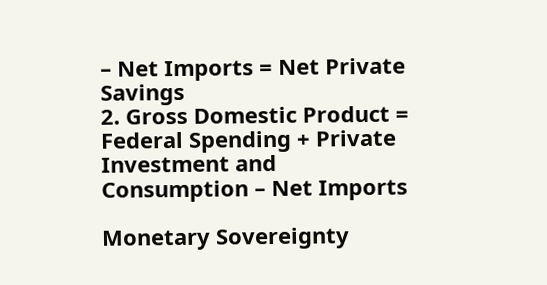– Net Imports = Net Private Savings
2. Gross Domestic Product = Federal Spending + Private Investment and Consumption – Net Imports

Monetary Sovereignty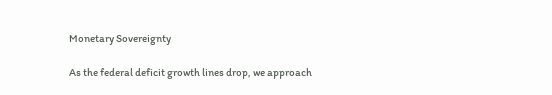Monetary Sovereignty

As the federal deficit growth lines drop, we approach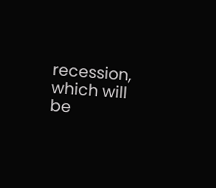recession, which will be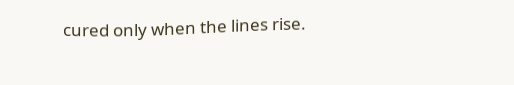cured only when the lines rise.